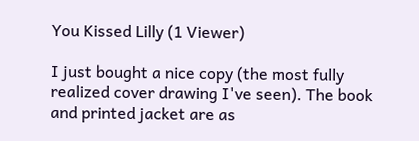You Kissed Lilly (1 Viewer)

I just bought a nice copy (the most fully realized cover drawing I've seen). The book and printed jacket are as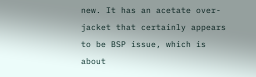new. It has an acetate over-jacket that certainly appears to be BSP issue, which is about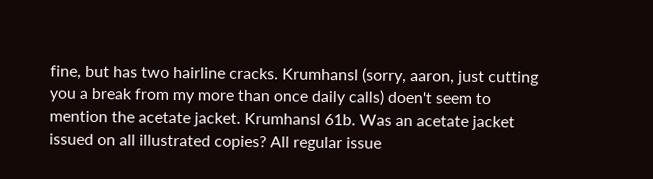fine, but has two hairline cracks. Krumhansl (sorry, aaron, just cutting you a break from my more than once daily calls) doen't seem to mention the acetate jacket. Krumhansl 61b. Was an acetate jacket issued on all illustrated copies? All regular issue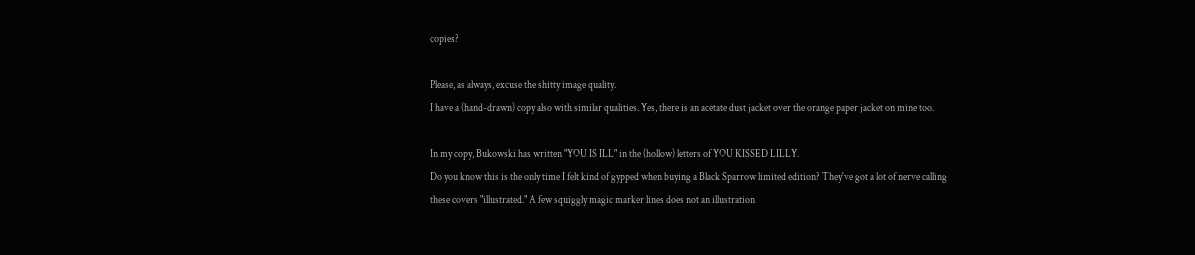copies?

Please, as always, excuse the shitty image quality.
I have a (hand-drawn) copy also with similar qualities. Yes, there is an acetate dust jacket over the orange paper jacket on mine too.

In my copy, Bukowski has written "YOU IS ILL" in the (hollow) letters of YOU KISSED LILLY.
Do you know this is the only time I felt kind of gypped when buying a Black Sparrow limited edition? They've got a lot of nerve calling these covers "illustrated." A few squiggly magic marker lines does not an illustration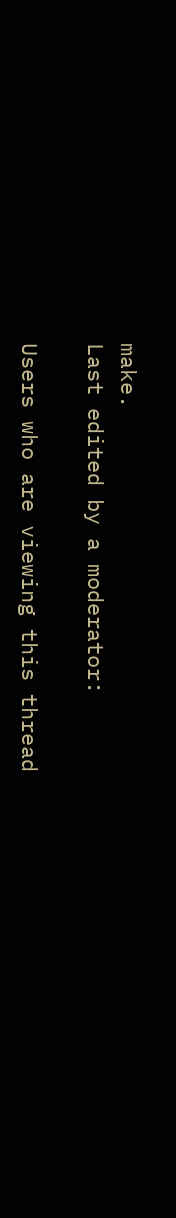make.
Last edited by a moderator:

Users who are viewing this thread